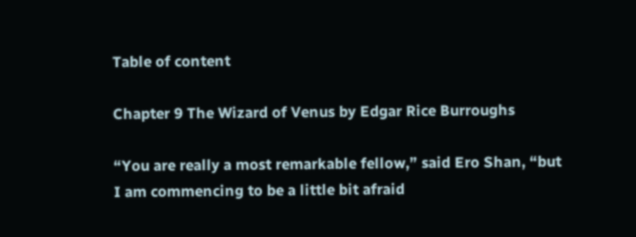Table of content

Chapter 9 The Wizard of Venus by Edgar Rice Burroughs

“You are really a most remarkable fellow,” said Ero Shan, “but I am commencing to be a little bit afraid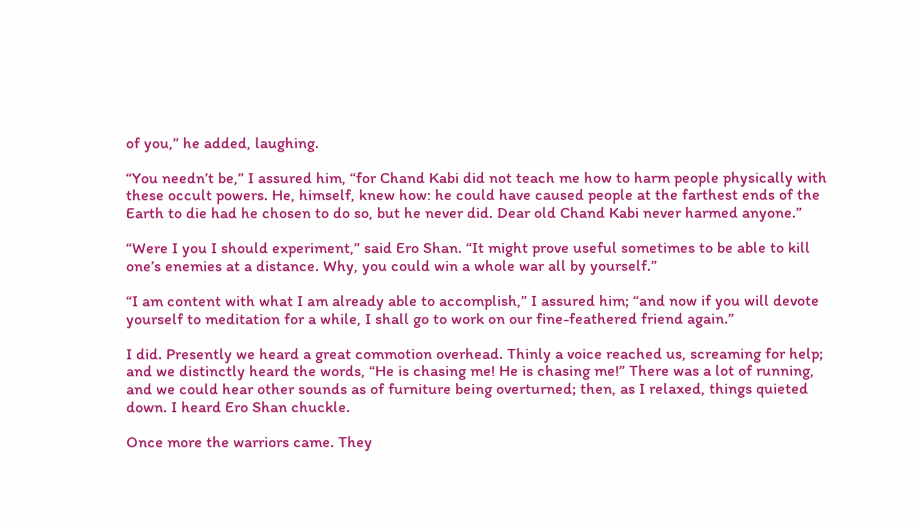of you,” he added, laughing.

“You needn’t be,” I assured him, “for Chand Kabi did not teach me how to harm people physically with these occult powers. He, himself, knew how: he could have caused people at the farthest ends of the Earth to die had he chosen to do so, but he never did. Dear old Chand Kabi never harmed anyone.”

“Were I you I should experiment,” said Ero Shan. “It might prove useful sometimes to be able to kill one’s enemies at a distance. Why, you could win a whole war all by yourself.”

“I am content with what I am already able to accomplish,” I assured him; “and now if you will devote yourself to meditation for a while, I shall go to work on our fine-feathered friend again.”

I did. Presently we heard a great commotion overhead. Thinly a voice reached us, screaming for help; and we distinctly heard the words, “He is chasing me! He is chasing me!” There was a lot of running, and we could hear other sounds as of furniture being overturned; then, as I relaxed, things quieted down. I heard Ero Shan chuckle.

Once more the warriors came. They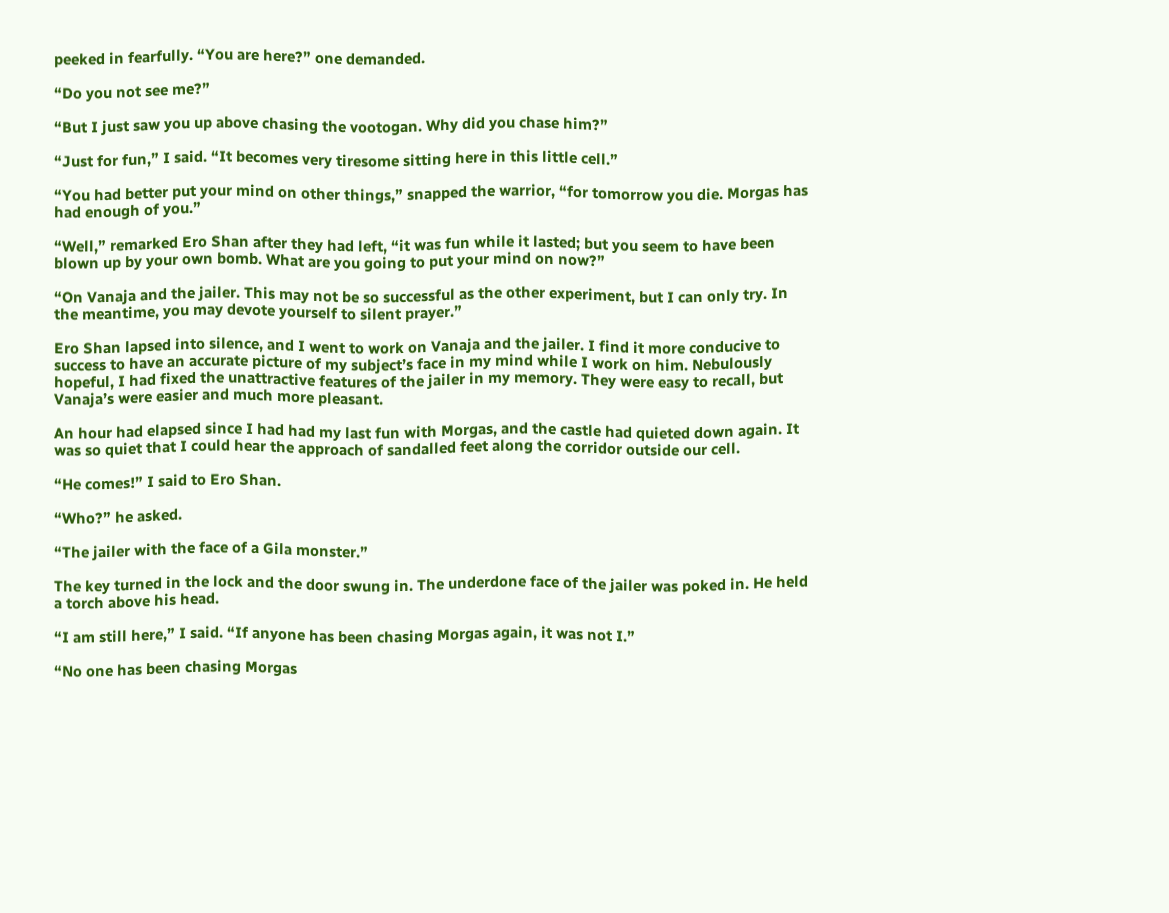peeked in fearfully. “You are here?” one demanded.

“Do you not see me?”

“But I just saw you up above chasing the vootogan. Why did you chase him?”

“Just for fun,” I said. “It becomes very tiresome sitting here in this little cell.”

“You had better put your mind on other things,” snapped the warrior, “for tomorrow you die. Morgas has had enough of you.”

“Well,” remarked Ero Shan after they had left, “it was fun while it lasted; but you seem to have been blown up by your own bomb. What are you going to put your mind on now?”

“On Vanaja and the jailer. This may not be so successful as the other experiment, but I can only try. In the meantime, you may devote yourself to silent prayer.”

Ero Shan lapsed into silence, and I went to work on Vanaja and the jailer. I find it more conducive to success to have an accurate picture of my subject’s face in my mind while I work on him. Nebulously hopeful, I had fixed the unattractive features of the jailer in my memory. They were easy to recall, but Vanaja’s were easier and much more pleasant.

An hour had elapsed since I had had my last fun with Morgas, and the castle had quieted down again. It was so quiet that I could hear the approach of sandalled feet along the corridor outside our cell.

“He comes!” I said to Ero Shan.

“Who?” he asked.

“The jailer with the face of a Gila monster.”

The key turned in the lock and the door swung in. The underdone face of the jailer was poked in. He held a torch above his head.

“I am still here,” I said. “If anyone has been chasing Morgas again, it was not I.”

“No one has been chasing Morgas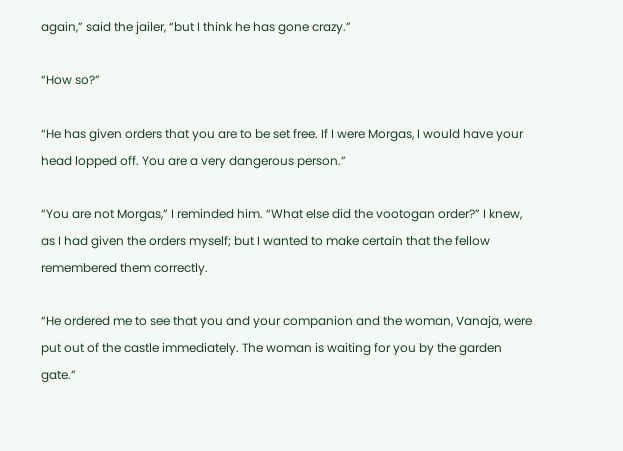again,” said the jailer, “but I think he has gone crazy.”

“How so?”

“He has given orders that you are to be set free. If I were Morgas, I would have your head lopped off. You are a very dangerous person.”

“You are not Morgas,” I reminded him. “What else did the vootogan order?” I knew, as I had given the orders myself; but I wanted to make certain that the fellow remembered them correctly.

“He ordered me to see that you and your companion and the woman, Vanaja, were put out of the castle immediately. The woman is waiting for you by the garden gate.”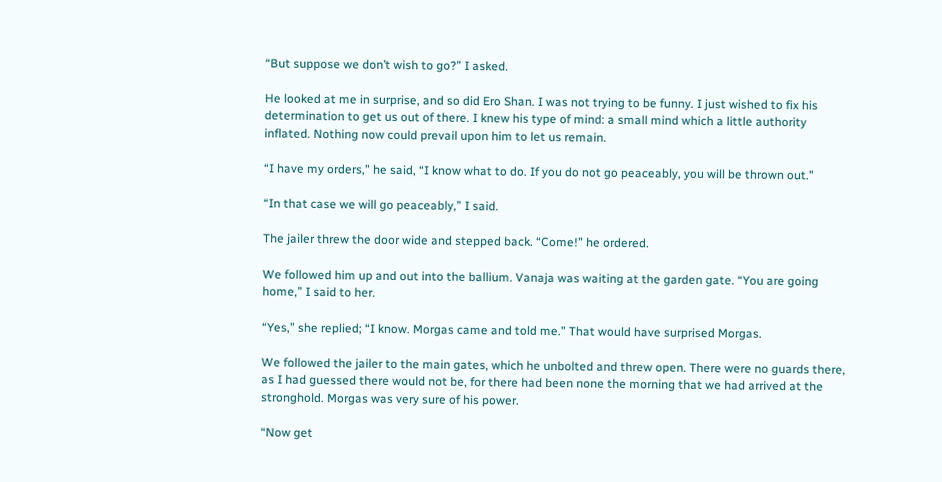“But suppose we don’t wish to go?” I asked.

He looked at me in surprise, and so did Ero Shan. I was not trying to be funny. I just wished to fix his determination to get us out of there. I knew his type of mind: a small mind which a little authority inflated. Nothing now could prevail upon him to let us remain.

“I have my orders,” he said, “I know what to do. If you do not go peaceably, you will be thrown out.”

“In that case we will go peaceably,” I said.

The jailer threw the door wide and stepped back. “Come!” he ordered.

We followed him up and out into the ballium. Vanaja was waiting at the garden gate. “You are going home,” I said to her.

“Yes,” she replied; “I know. Morgas came and told me.” That would have surprised Morgas.

We followed the jailer to the main gates, which he unbolted and threw open. There were no guards there, as I had guessed there would not be, for there had been none the morning that we had arrived at the stronghold. Morgas was very sure of his power.

“Now get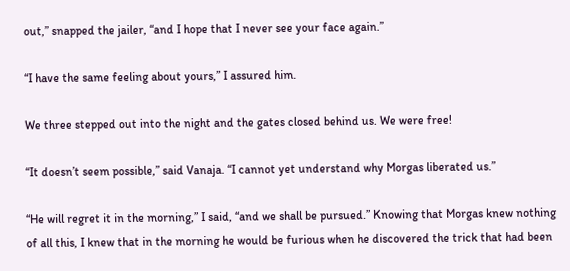out,” snapped the jailer, “and I hope that I never see your face again.”

“I have the same feeling about yours,” I assured him.

We three stepped out into the night and the gates closed behind us. We were free!

“It doesn’t seem possible,” said Vanaja. “I cannot yet understand why Morgas liberated us.”

“He will regret it in the morning,” I said, “and we shall be pursued.” Knowing that Morgas knew nothing of all this, I knew that in the morning he would be furious when he discovered the trick that had been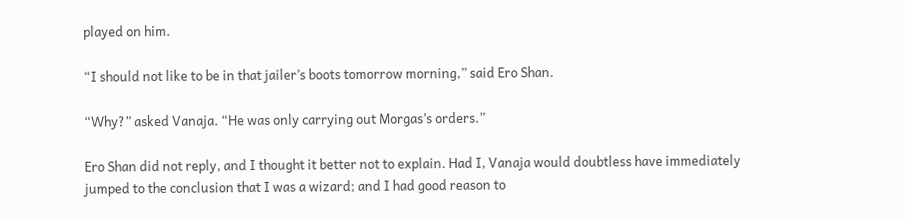played on him.

“I should not like to be in that jailer’s boots tomorrow morning,” said Ero Shan.

“Why?” asked Vanaja. “He was only carrying out Morgas’s orders.”

Ero Shan did not reply, and I thought it better not to explain. Had I, Vanaja would doubtless have immediately jumped to the conclusion that I was a wizard; and I had good reason to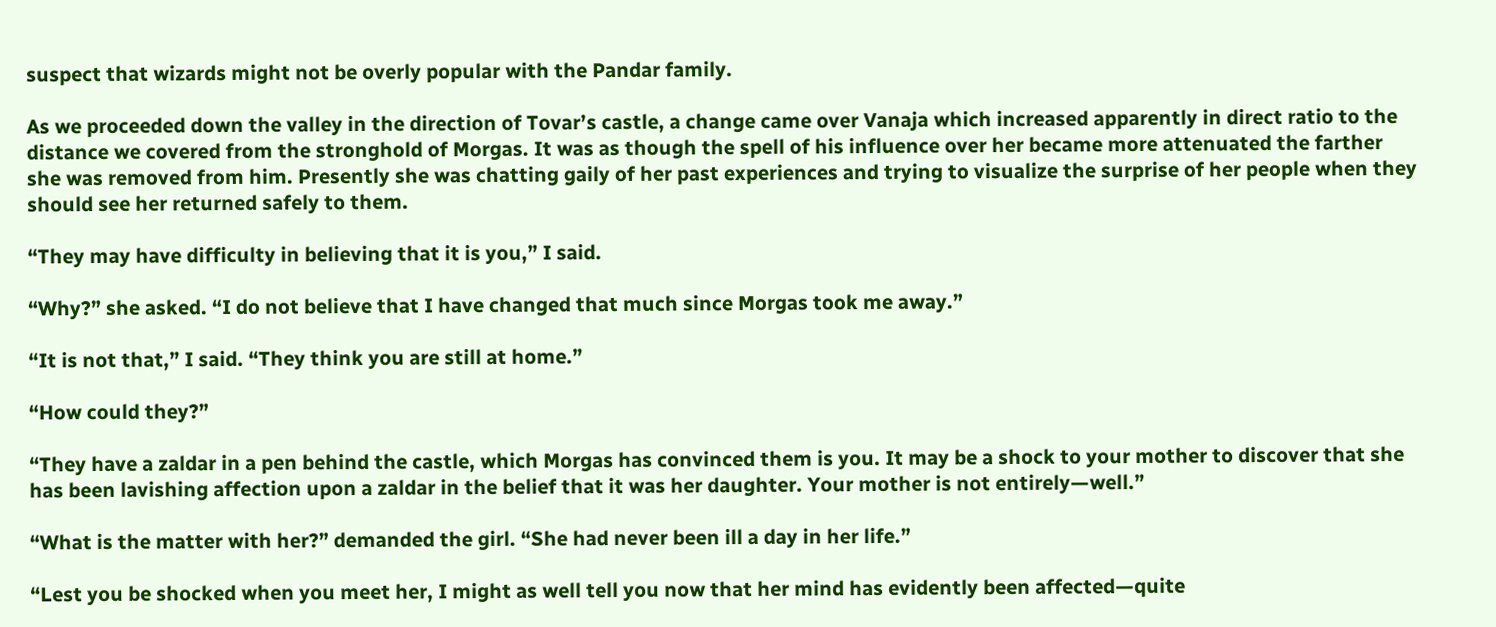suspect that wizards might not be overly popular with the Pandar family.

As we proceeded down the valley in the direction of Tovar’s castle, a change came over Vanaja which increased apparently in direct ratio to the distance we covered from the stronghold of Morgas. It was as though the spell of his influence over her became more attenuated the farther she was removed from him. Presently she was chatting gaily of her past experiences and trying to visualize the surprise of her people when they should see her returned safely to them.

“They may have difficulty in believing that it is you,” I said.

“Why?” she asked. “I do not believe that I have changed that much since Morgas took me away.”

“It is not that,” I said. “They think you are still at home.”

“How could they?”

“They have a zaldar in a pen behind the castle, which Morgas has convinced them is you. It may be a shock to your mother to discover that she has been lavishing affection upon a zaldar in the belief that it was her daughter. Your mother is not entirely—well.”

“What is the matter with her?” demanded the girl. “She had never been ill a day in her life.”

“Lest you be shocked when you meet her, I might as well tell you now that her mind has evidently been affected—quite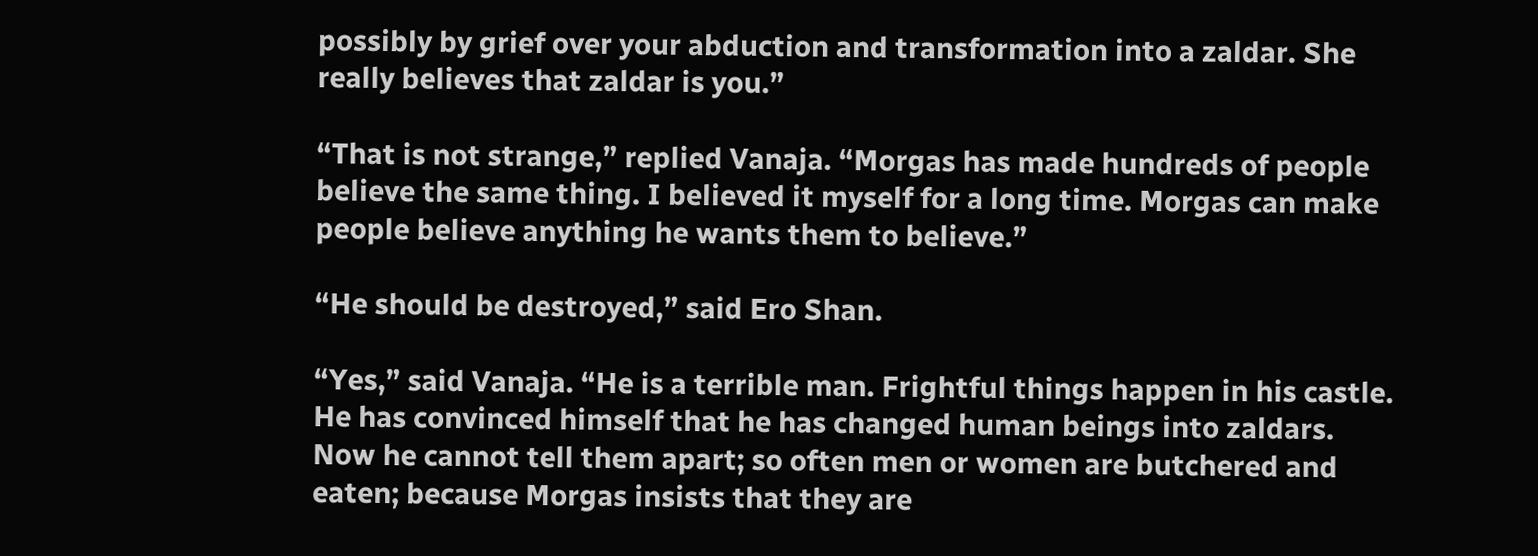possibly by grief over your abduction and transformation into a zaldar. She really believes that zaldar is you.”

“That is not strange,” replied Vanaja. “Morgas has made hundreds of people believe the same thing. I believed it myself for a long time. Morgas can make people believe anything he wants them to believe.”

“He should be destroyed,” said Ero Shan.

“Yes,” said Vanaja. “He is a terrible man. Frightful things happen in his castle. He has convinced himself that he has changed human beings into zaldars. Now he cannot tell them apart; so often men or women are butchered and eaten; because Morgas insists that they are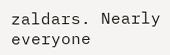zaldars. Nearly everyone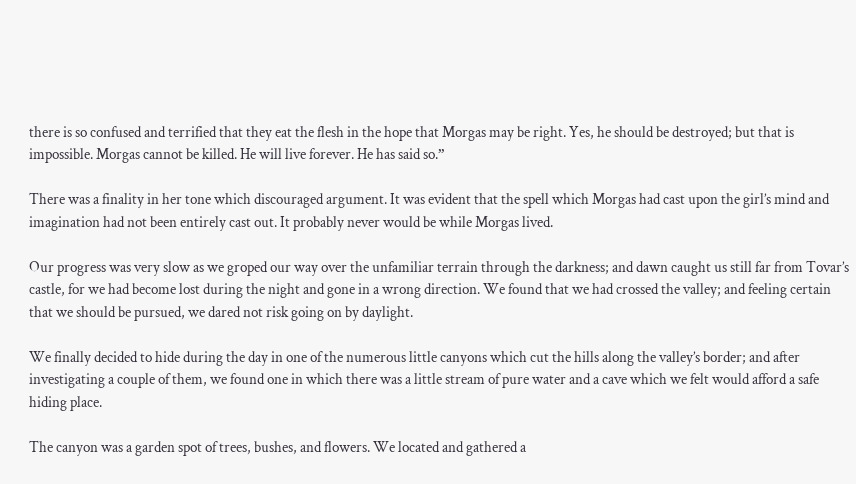there is so confused and terrified that they eat the flesh in the hope that Morgas may be right. Yes, he should be destroyed; but that is impossible. Morgas cannot be killed. He will live forever. He has said so.”

There was a finality in her tone which discouraged argument. It was evident that the spell which Morgas had cast upon the girl’s mind and imagination had not been entirely cast out. It probably never would be while Morgas lived.

Our progress was very slow as we groped our way over the unfamiliar terrain through the darkness; and dawn caught us still far from Tovar’s castle, for we had become lost during the night and gone in a wrong direction. We found that we had crossed the valley; and feeling certain that we should be pursued, we dared not risk going on by daylight.

We finally decided to hide during the day in one of the numerous little canyons which cut the hills along the valley’s border; and after investigating a couple of them, we found one in which there was a little stream of pure water and a cave which we felt would afford a safe hiding place.

The canyon was a garden spot of trees, bushes, and flowers. We located and gathered a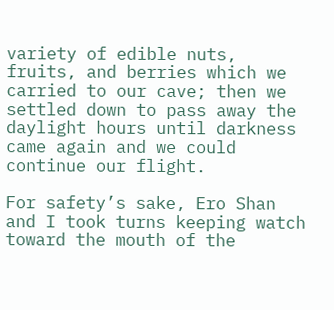variety of edible nuts, fruits, and berries which we carried to our cave; then we settled down to pass away the daylight hours until darkness came again and we could continue our flight.

For safety’s sake, Ero Shan and I took turns keeping watch toward the mouth of the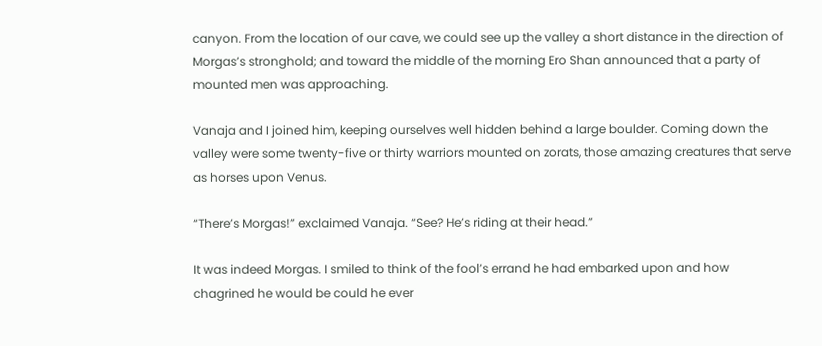canyon. From the location of our cave, we could see up the valley a short distance in the direction of Morgas’s stronghold; and toward the middle of the morning Ero Shan announced that a party of mounted men was approaching.

Vanaja and I joined him, keeping ourselves well hidden behind a large boulder. Coming down the valley were some twenty-five or thirty warriors mounted on zorats, those amazing creatures that serve as horses upon Venus.

“There’s Morgas!” exclaimed Vanaja. “See? He’s riding at their head.”

It was indeed Morgas. I smiled to think of the fool’s errand he had embarked upon and how chagrined he would be could he ever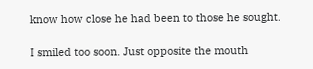know how close he had been to those he sought.

I smiled too soon. Just opposite the mouth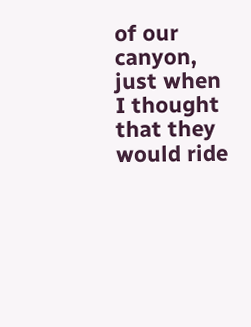of our canyon, just when I thought that they would ride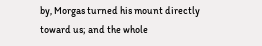by, Morgas turned his mount directly toward us; and the whole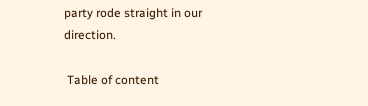party rode straight in our direction.

 Table of content